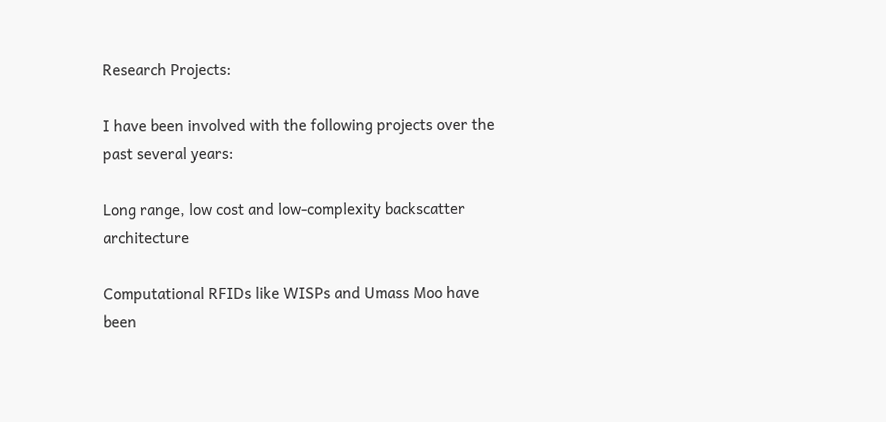Research Projects:

I have been involved with the following projects over the past several years:

Long range, low cost and low-complexity backscatter architecture

Computational RFIDs like WISPs and Umass Moo have been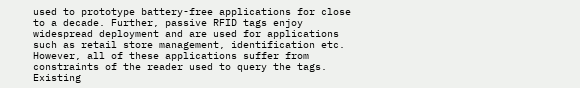used to prototype battery-free applications for close to a decade. Further, passive RFID tags enjoy widespread deployment and are used for applications such as retail store management, identification etc. However, all of these applications suffer from constraints of the reader used to query the tags. Existing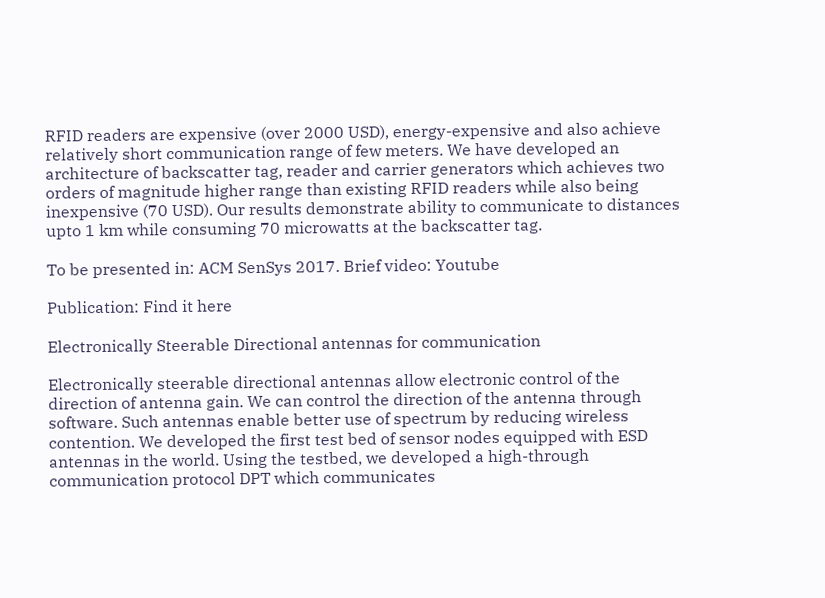RFID readers are expensive (over 2000 USD), energy-expensive and also achieve relatively short communication range of few meters. We have developed an architecture of backscatter tag, reader and carrier generators which achieves two orders of magnitude higher range than existing RFID readers while also being inexpensive (70 USD). Our results demonstrate ability to communicate to distances upto 1 km while consuming 70 microwatts at the backscatter tag.

To be presented in: ACM SenSys 2017. Brief video: Youtube

Publication: Find it here

Electronically Steerable Directional antennas for communication

Electronically steerable directional antennas allow electronic control of the direction of antenna gain. We can control the direction of the antenna through software. Such antennas enable better use of spectrum by reducing wireless contention. We developed the first test bed of sensor nodes equipped with ESD antennas in the world. Using the testbed, we developed a high-through communication protocol DPT which communicates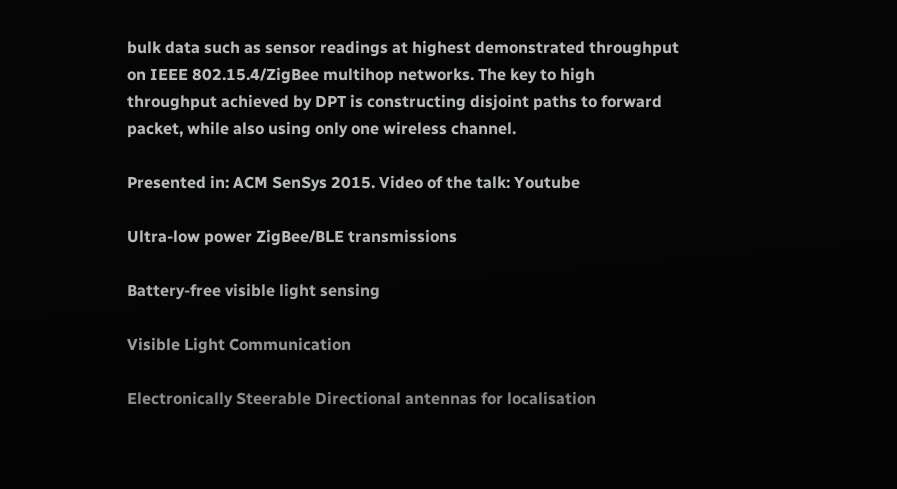bulk data such as sensor readings at highest demonstrated throughput on IEEE 802.15.4/ZigBee multihop networks. The key to high throughput achieved by DPT is constructing disjoint paths to forward packet, while also using only one wireless channel.

Presented in: ACM SenSys 2015. Video of the talk: Youtube

Ultra-low power ZigBee/BLE transmissions

Battery-free visible light sensing

Visible Light Communication

Electronically Steerable Directional antennas for localisation